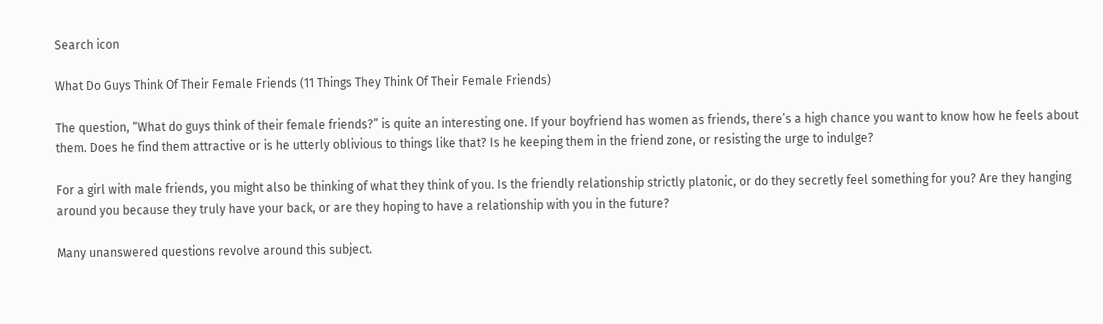Search icon

What Do Guys Think Of Their Female Friends (11 Things They Think Of Their Female Friends)

The question, “What do guys think of their female friends?” is quite an interesting one. If your boyfriend has women as friends, there’s a high chance you want to know how he feels about them. Does he find them attractive or is he utterly oblivious to things like that? Is he keeping them in the friend zone, or resisting the urge to indulge?

For a girl with male friends, you might also be thinking of what they think of you. Is the friendly relationship strictly platonic, or do they secretly feel something for you? Are they hanging around you because they truly have your back, or are they hoping to have a relationship with you in the future?

Many unanswered questions revolve around this subject.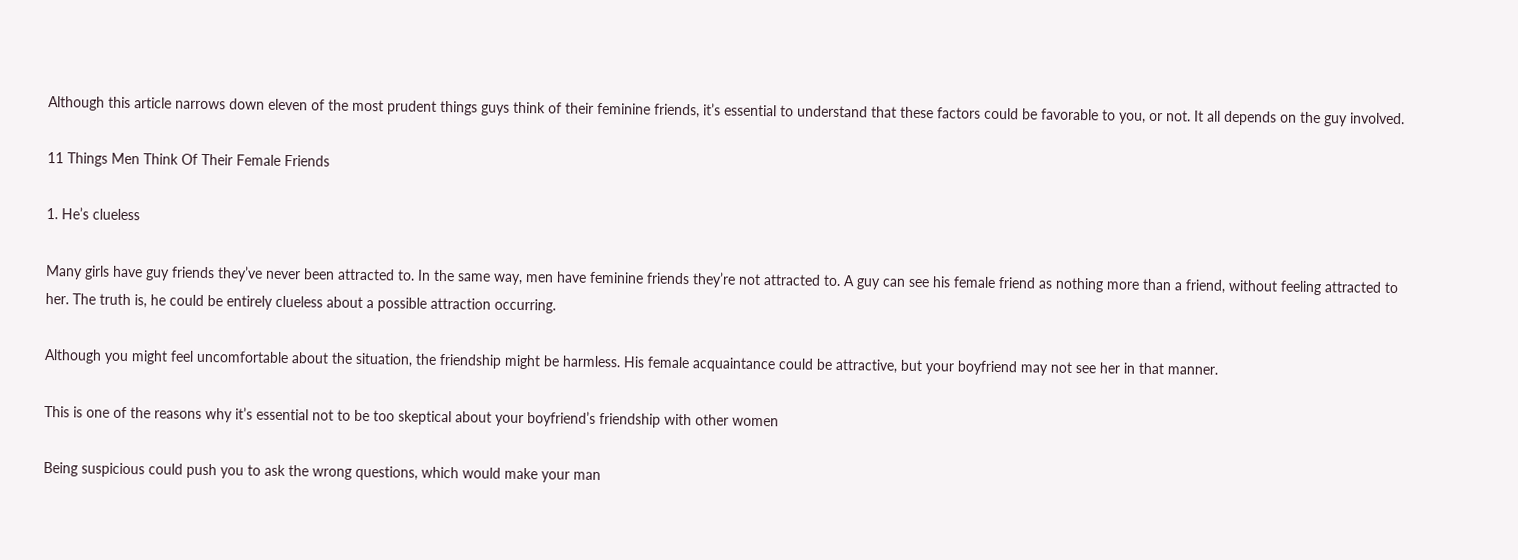Although this article narrows down eleven of the most prudent things guys think of their feminine friends, it’s essential to understand that these factors could be favorable to you, or not. It all depends on the guy involved.

11 Things Men Think Of Their Female Friends

1. He’s clueless

Many girls have guy friends they’ve never been attracted to. In the same way, men have feminine friends they’re not attracted to. A guy can see his female friend as nothing more than a friend, without feeling attracted to her. The truth is, he could be entirely clueless about a possible attraction occurring.

Although you might feel uncomfortable about the situation, the friendship might be harmless. His female acquaintance could be attractive, but your boyfriend may not see her in that manner.

This is one of the reasons why it’s essential not to be too skeptical about your boyfriend’s friendship with other women

Being suspicious could push you to ask the wrong questions, which would make your man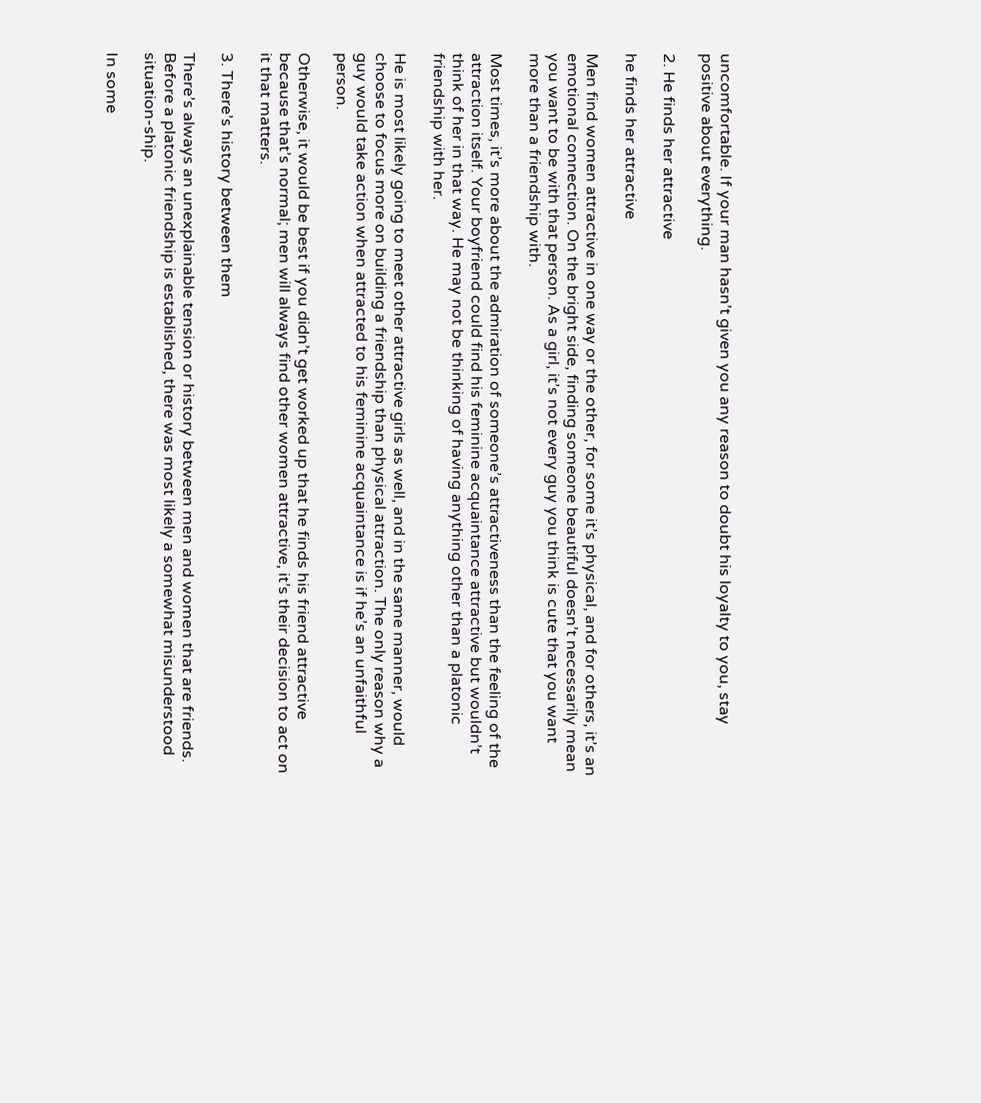uncomfortable. If your man hasn’t given you any reason to doubt his loyalty to you, stay positive about everything.

2. He finds her attractive

he finds her attractive

Men find women attractive in one way or the other, for some it’s physical, and for others, it’s an emotional connection. On the bright side, finding someone beautiful doesn’t necessarily mean you want to be with that person. As a girl, it’s not every guy you think is cute that you want more than a friendship with.

Most times, it’s more about the admiration of someone’s attractiveness than the feeling of the attraction itself. Your boyfriend could find his feminine acquaintance attractive but wouldn’t think of her in that way. He may not be thinking of having anything other than a platonic friendship with her.

He is most likely going to meet other attractive girls as well, and in the same manner, would choose to focus more on building a friendship than physical attraction. The only reason why a guy would take action when attracted to his feminine acquaintance is if he’s an unfaithful person.

Otherwise, it would be best if you didn’t get worked up that he finds his friend attractive because that’s normal; men will always find other women attractive, it’s their decision to act on it that matters.

3. There’s history between them

There’s always an unexplainable tension or history between men and women that are friends. Before a platonic friendship is established, there was most likely a somewhat misunderstood situation-ship.

In some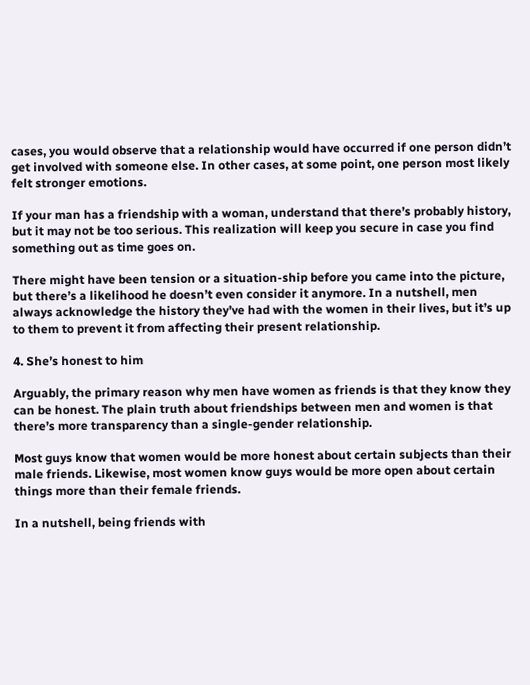cases, you would observe that a relationship would have occurred if one person didn’t get involved with someone else. In other cases, at some point, one person most likely felt stronger emotions.

If your man has a friendship with a woman, understand that there’s probably history, but it may not be too serious. This realization will keep you secure in case you find something out as time goes on.

There might have been tension or a situation-ship before you came into the picture, but there’s a likelihood he doesn’t even consider it anymore. In a nutshell, men always acknowledge the history they’ve had with the women in their lives, but it’s up to them to prevent it from affecting their present relationship.

4. She’s honest to him

Arguably, the primary reason why men have women as friends is that they know they can be honest. The plain truth about friendships between men and women is that there’s more transparency than a single-gender relationship.

Most guys know that women would be more honest about certain subjects than their male friends. Likewise, most women know guys would be more open about certain things more than their female friends.

In a nutshell, being friends with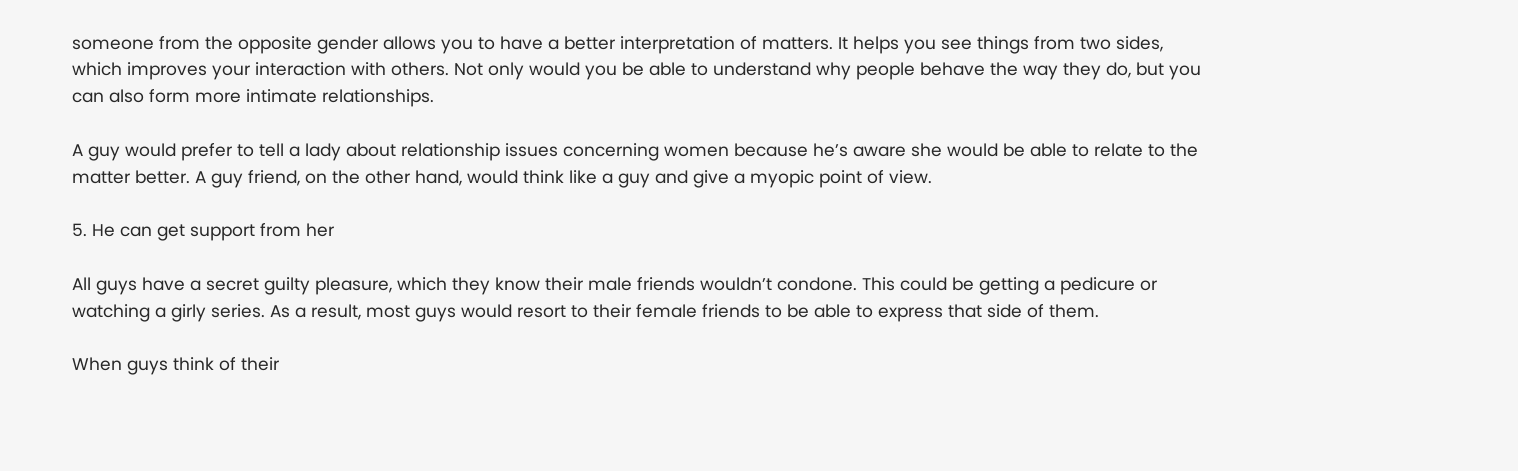someone from the opposite gender allows you to have a better interpretation of matters. It helps you see things from two sides, which improves your interaction with others. Not only would you be able to understand why people behave the way they do, but you can also form more intimate relationships.

A guy would prefer to tell a lady about relationship issues concerning women because he’s aware she would be able to relate to the matter better. A guy friend, on the other hand, would think like a guy and give a myopic point of view.

5. He can get support from her

All guys have a secret guilty pleasure, which they know their male friends wouldn’t condone. This could be getting a pedicure or watching a girly series. As a result, most guys would resort to their female friends to be able to express that side of them.

When guys think of their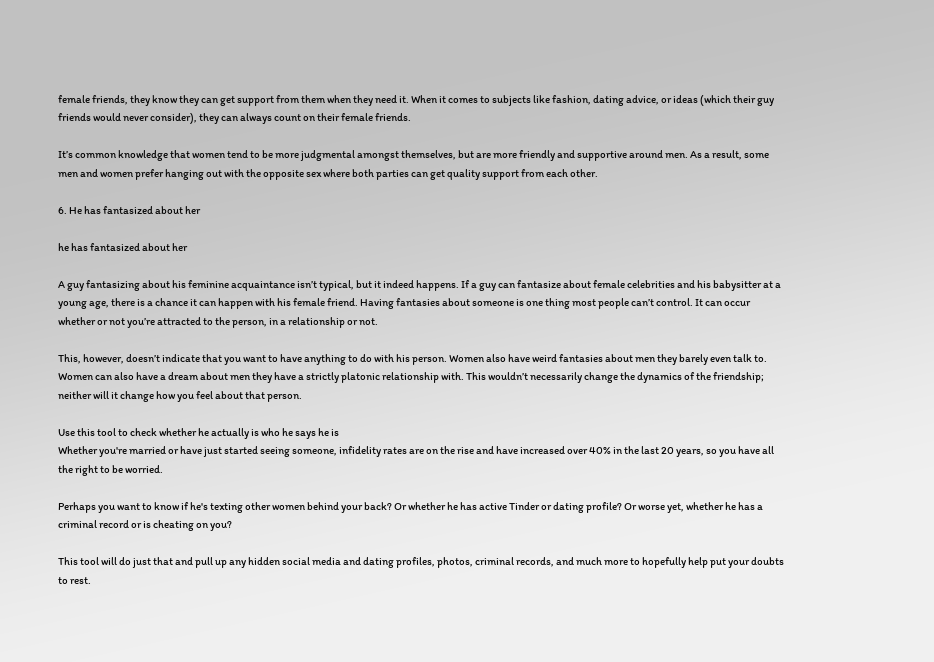female friends, they know they can get support from them when they need it. When it comes to subjects like fashion, dating advice, or ideas (which their guy friends would never consider), they can always count on their female friends.

It’s common knowledge that women tend to be more judgmental amongst themselves, but are more friendly and supportive around men. As a result, some men and women prefer hanging out with the opposite sex where both parties can get quality support from each other.

6. He has fantasized about her

he has fantasized about her

A guy fantasizing about his feminine acquaintance isn’t typical, but it indeed happens. If a guy can fantasize about female celebrities and his babysitter at a young age, there is a chance it can happen with his female friend. Having fantasies about someone is one thing most people can’t control. It can occur whether or not you’re attracted to the person, in a relationship or not.

This, however, doesn’t indicate that you want to have anything to do with his person. Women also have weird fantasies about men they barely even talk to. Women can also have a dream about men they have a strictly platonic relationship with. This wouldn’t necessarily change the dynamics of the friendship; neither will it change how you feel about that person.

Use this tool to check whether he actually is who he says he is
Whether you're married or have just started seeing someone, infidelity rates are on the rise and have increased over 40% in the last 20 years, so you have all the right to be worried.

Perhaps you want to know if he's texting other women behind your back? Or whether he has active Tinder or dating profile? Or worse yet, whether he has a criminal record or is cheating on you?

This tool will do just that and pull up any hidden social media and dating profiles, photos, criminal records, and much more to hopefully help put your doubts to rest.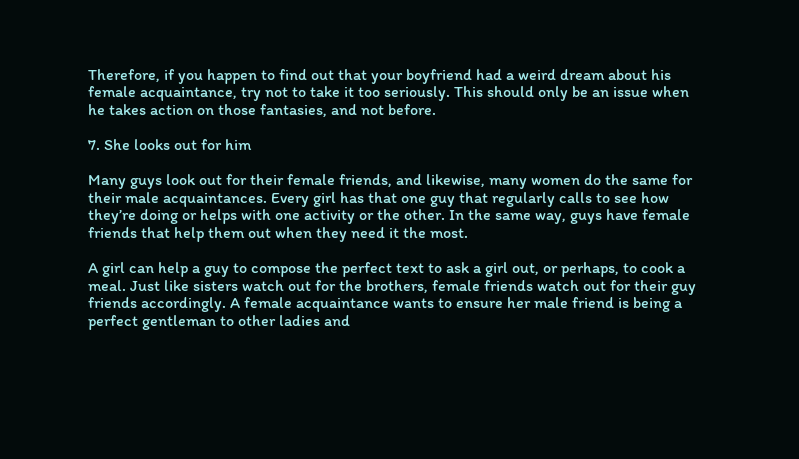Therefore, if you happen to find out that your boyfriend had a weird dream about his female acquaintance, try not to take it too seriously. This should only be an issue when he takes action on those fantasies, and not before.

7. She looks out for him

Many guys look out for their female friends, and likewise, many women do the same for their male acquaintances. Every girl has that one guy that regularly calls to see how they’re doing or helps with one activity or the other. In the same way, guys have female friends that help them out when they need it the most.

A girl can help a guy to compose the perfect text to ask a girl out, or perhaps, to cook a meal. Just like sisters watch out for the brothers, female friends watch out for their guy friends accordingly. A female acquaintance wants to ensure her male friend is being a perfect gentleman to other ladies and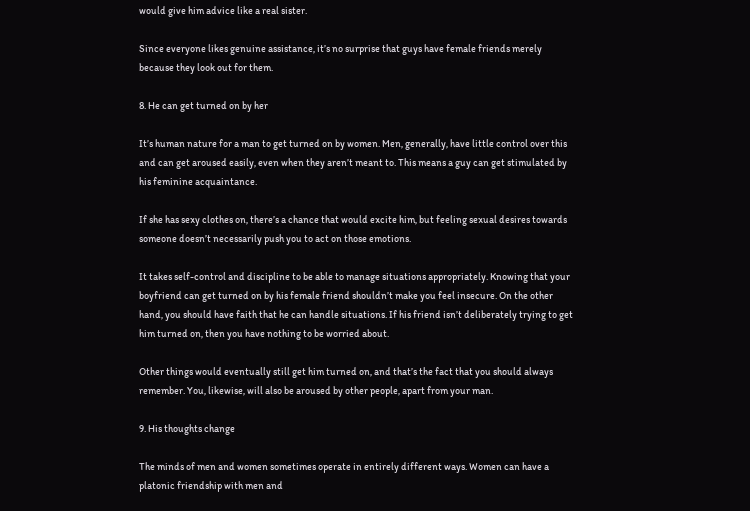would give him advice like a real sister.

Since everyone likes genuine assistance, it’s no surprise that guys have female friends merely because they look out for them.

8. He can get turned on by her

It’s human nature for a man to get turned on by women. Men, generally, have little control over this and can get aroused easily, even when they aren’t meant to. This means a guy can get stimulated by his feminine acquaintance.

If she has sexy clothes on, there’s a chance that would excite him, but feeling sexual desires towards someone doesn’t necessarily push you to act on those emotions.

It takes self-control and discipline to be able to manage situations appropriately. Knowing that your boyfriend can get turned on by his female friend shouldn’t make you feel insecure. On the other hand, you should have faith that he can handle situations. If his friend isn’t deliberately trying to get him turned on, then you have nothing to be worried about.

Other things would eventually still get him turned on, and that’s the fact that you should always remember. You, likewise, will also be aroused by other people, apart from your man.

9. His thoughts change

The minds of men and women sometimes operate in entirely different ways. Women can have a platonic friendship with men and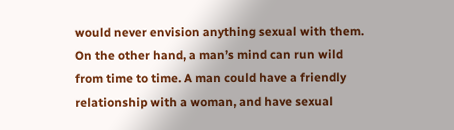would never envision anything sexual with them. On the other hand, a man’s mind can run wild from time to time. A man could have a friendly relationship with a woman, and have sexual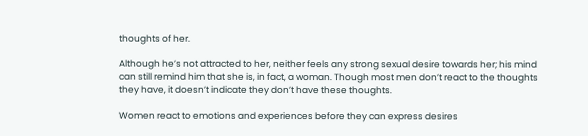thoughts of her.

Although he’s not attracted to her, neither feels any strong sexual desire towards her; his mind can still remind him that she is, in fact, a woman. Though most men don’t react to the thoughts they have, it doesn’t indicate they don’t have these thoughts.

Women react to emotions and experiences before they can express desires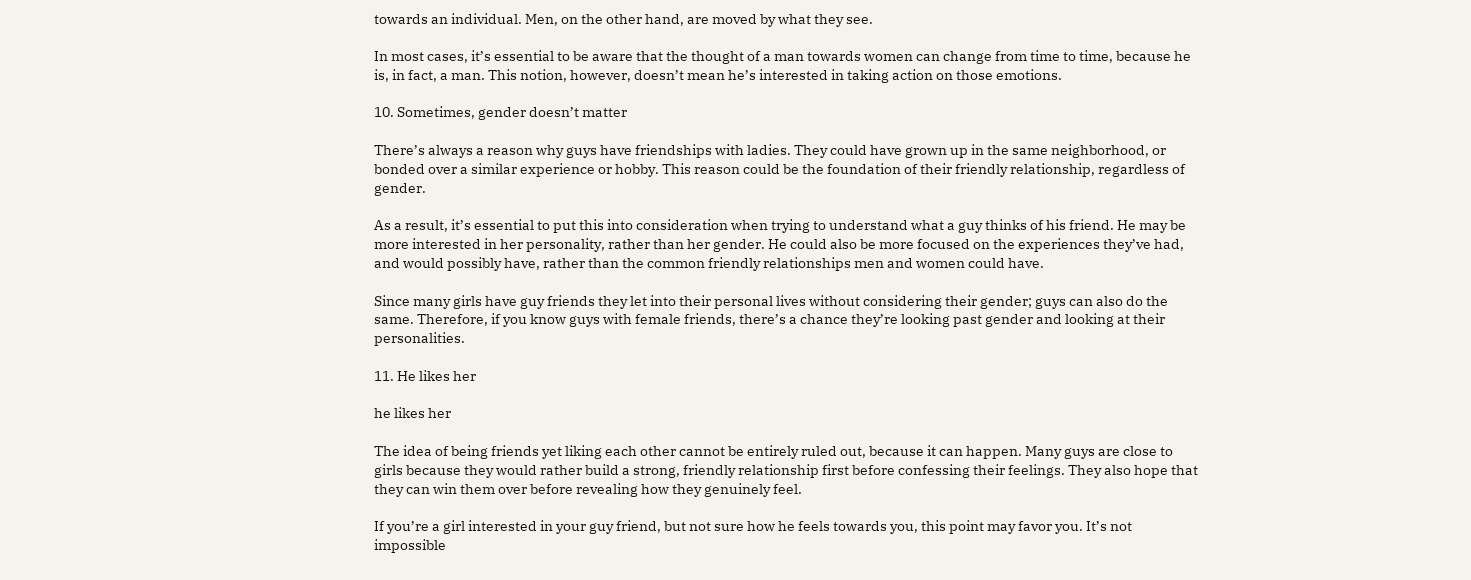towards an individual. Men, on the other hand, are moved by what they see.

In most cases, it’s essential to be aware that the thought of a man towards women can change from time to time, because he is, in fact, a man. This notion, however, doesn’t mean he’s interested in taking action on those emotions.

10. Sometimes, gender doesn’t matter

There’s always a reason why guys have friendships with ladies. They could have grown up in the same neighborhood, or bonded over a similar experience or hobby. This reason could be the foundation of their friendly relationship, regardless of gender.

As a result, it’s essential to put this into consideration when trying to understand what a guy thinks of his friend. He may be more interested in her personality, rather than her gender. He could also be more focused on the experiences they’ve had, and would possibly have, rather than the common friendly relationships men and women could have.

Since many girls have guy friends they let into their personal lives without considering their gender; guys can also do the same. Therefore, if you know guys with female friends, there’s a chance they’re looking past gender and looking at their personalities.

11. He likes her

he likes her

The idea of being friends yet liking each other cannot be entirely ruled out, because it can happen. Many guys are close to girls because they would rather build a strong, friendly relationship first before confessing their feelings. They also hope that they can win them over before revealing how they genuinely feel.

If you’re a girl interested in your guy friend, but not sure how he feels towards you, this point may favor you. It’s not impossible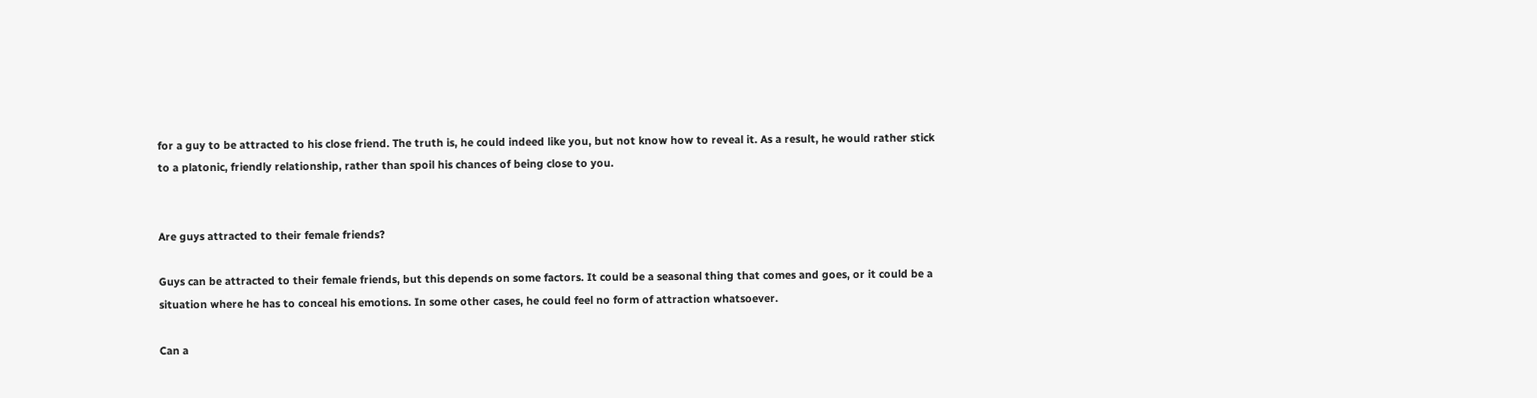for a guy to be attracted to his close friend. The truth is, he could indeed like you, but not know how to reveal it. As a result, he would rather stick to a platonic, friendly relationship, rather than spoil his chances of being close to you.


Are guys attracted to their female friends?

Guys can be attracted to their female friends, but this depends on some factors. It could be a seasonal thing that comes and goes, or it could be a situation where he has to conceal his emotions. In some other cases, he could feel no form of attraction whatsoever.

Can a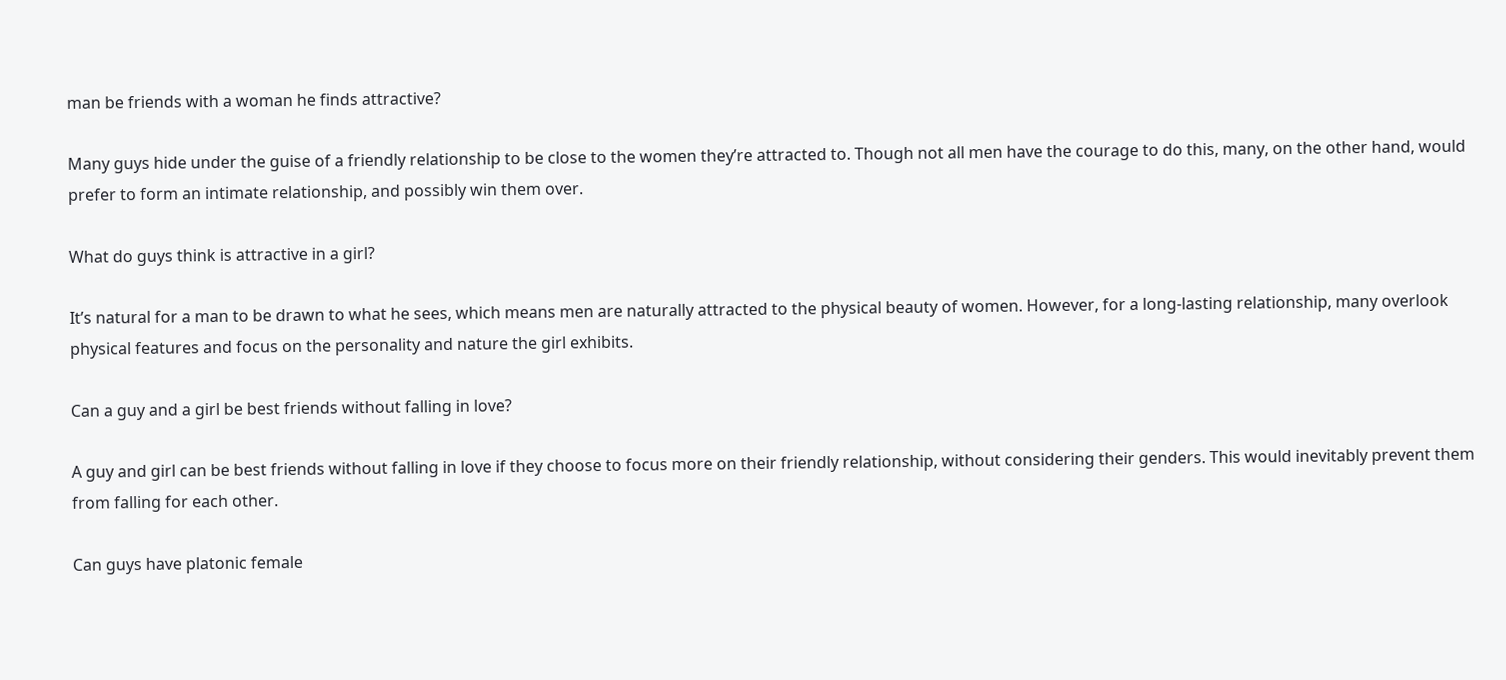man be friends with a woman he finds attractive?

Many guys hide under the guise of a friendly relationship to be close to the women they’re attracted to. Though not all men have the courage to do this, many, on the other hand, would prefer to form an intimate relationship, and possibly win them over.

What do guys think is attractive in a girl?

It’s natural for a man to be drawn to what he sees, which means men are naturally attracted to the physical beauty of women. However, for a long-lasting relationship, many overlook physical features and focus on the personality and nature the girl exhibits.

Can a guy and a girl be best friends without falling in love?

A guy and girl can be best friends without falling in love if they choose to focus more on their friendly relationship, without considering their genders. This would inevitably prevent them from falling for each other.

Can guys have platonic female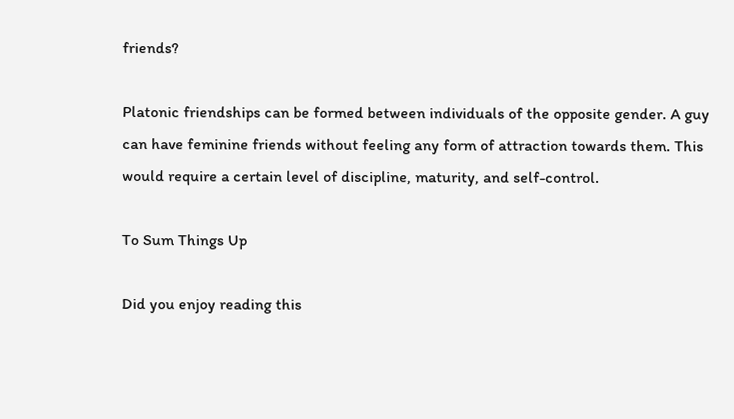friends?

Platonic friendships can be formed between individuals of the opposite gender. A guy can have feminine friends without feeling any form of attraction towards them. This would require a certain level of discipline, maturity, and self-control.

To Sum Things Up

Did you enjoy reading this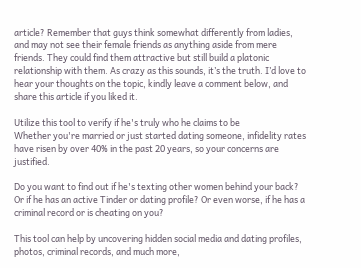article? Remember that guys think somewhat differently from ladies, and may not see their female friends as anything aside from mere friends. They could find them attractive but still build a platonic relationship with them. As crazy as this sounds, it’s the truth. I’d love to hear your thoughts on the topic, kindly leave a comment below, and share this article if you liked it.

Utilize this tool to verify if he's truly who he claims to be
Whether you're married or just started dating someone, infidelity rates have risen by over 40% in the past 20 years, so your concerns are justified.

Do you want to find out if he's texting other women behind your back? Or if he has an active Tinder or dating profile? Or even worse, if he has a criminal record or is cheating on you?

This tool can help by uncovering hidden social media and dating profiles, photos, criminal records, and much more,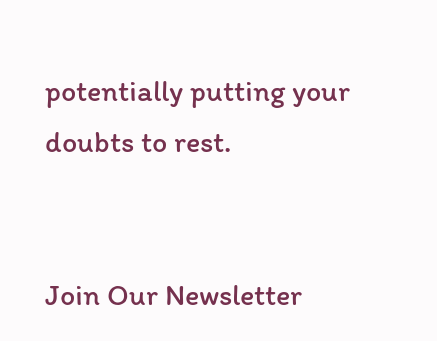potentially putting your doubts to rest.


Join Our Newsletter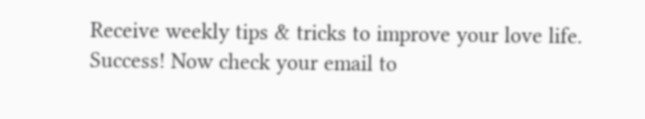Receive weekly tips & tricks to improve your love life.
Success! Now check your email to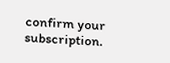confirm your subscription.